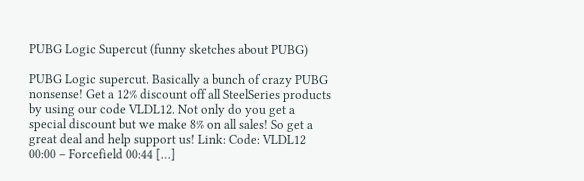PUBG Logic Supercut (funny sketches about PUBG)

PUBG Logic supercut. Basically a bunch of crazy PUBG nonsense! Get a 12% discount off all SteelSeries products by using our code VLDL12. Not only do you get a special discount but we make 8% on all sales! So get a great deal and help support us! Link: Code: VLDL12 00:00 – Forcefield 00:44 […]